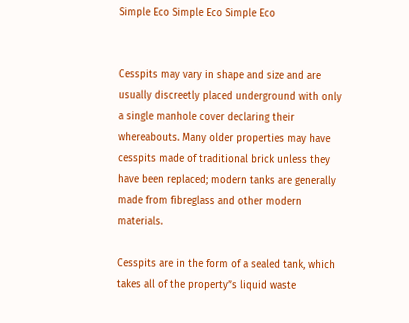Simple Eco Simple Eco Simple Eco


Cesspits may vary in shape and size and are usually discreetly placed underground with only a single manhole cover declaring their whereabouts. Many older properties may have cesspits made of traditional brick unless they have been replaced; modern tanks are generally made from fibreglass and other modern materials.

Cesspits are in the form of a sealed tank, which takes all of the property”s liquid waste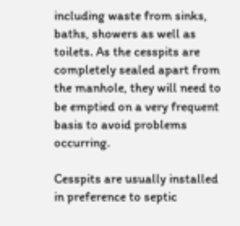including waste from sinks, baths, showers as well as toilets. As the cesspits are completely sealed apart from the manhole, they will need to be emptied on a very frequent basis to avoid problems occurring.

Cesspits are usually installed in preference to septic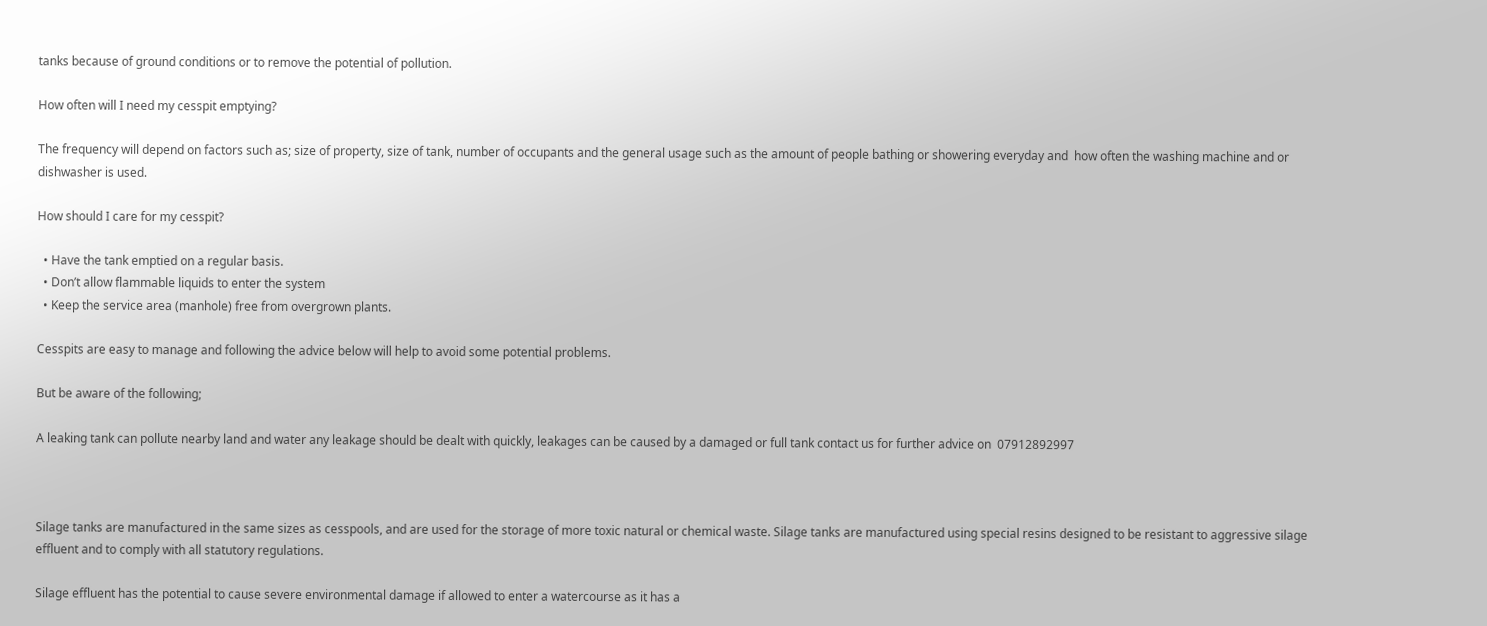tanks because of ground conditions or to remove the potential of pollution.

How often will I need my cesspit emptying?

The frequency will depend on factors such as; size of property, size of tank, number of occupants and the general usage such as the amount of people bathing or showering everyday and  how often the washing machine and or dishwasher is used.

How should I care for my cesspit?

  • Have the tank emptied on a regular basis.
  • Don’t allow flammable liquids to enter the system
  • Keep the service area (manhole) free from overgrown plants.

Cesspits are easy to manage and following the advice below will help to avoid some potential problems.

But be aware of the following;

A leaking tank can pollute nearby land and water any leakage should be dealt with quickly, leakages can be caused by a damaged or full tank contact us for further advice on  07912892997



Silage tanks are manufactured in the same sizes as cesspools, and are used for the storage of more toxic natural or chemical waste. Silage tanks are manufactured using special resins designed to be resistant to aggressive silage effluent and to comply with all statutory regulations.

Silage effluent has the potential to cause severe environmental damage if allowed to enter a watercourse as it has a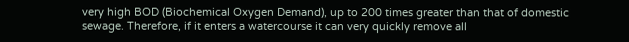very high BOD (Biochemical Oxygen Demand), up to 200 times greater than that of domestic sewage. Therefore, if it enters a watercourse it can very quickly remove all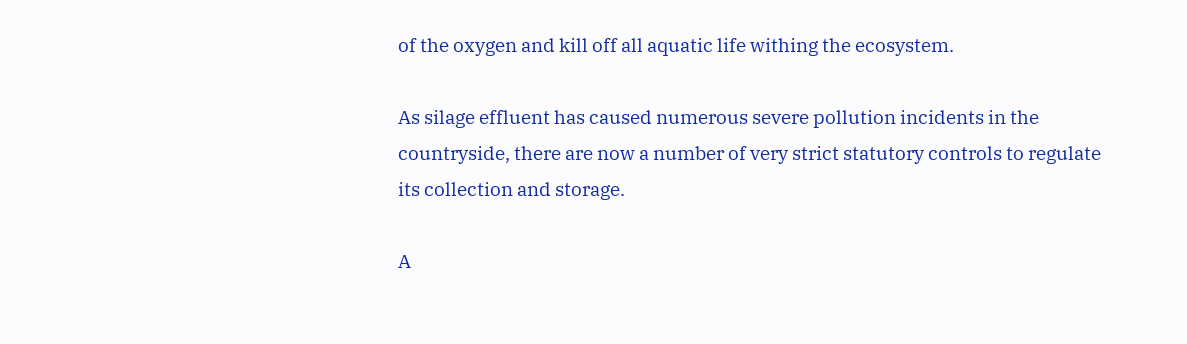of the oxygen and kill off all aquatic life withing the ecosystem.

As silage effluent has caused numerous severe pollution incidents in the countryside, there are now a number of very strict statutory controls to regulate its collection and storage.

A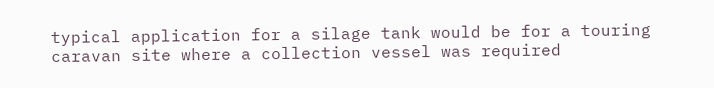typical application for a silage tank would be for a touring caravan site where a collection vessel was required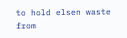to hold elsen waste from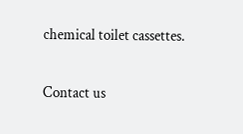chemical toilet cassettes.


Contact us